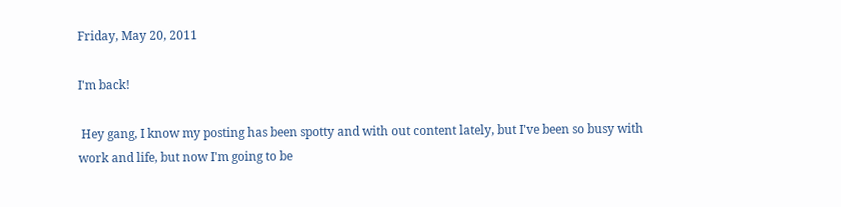Friday, May 20, 2011

I'm back!

 Hey gang, I know my posting has been spotty and with out content lately, but I've been so busy with work and life, but now I'm going to be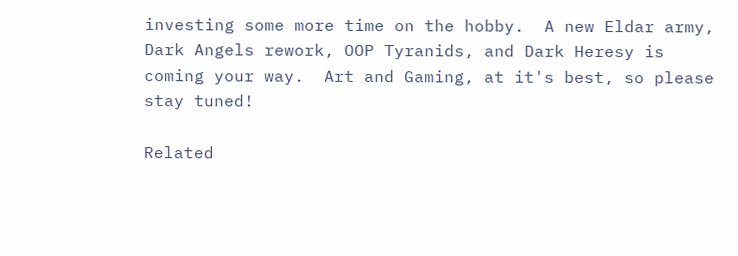investing some more time on the hobby.  A new Eldar army, Dark Angels rework, OOP Tyranids, and Dark Heresy is coming your way.  Art and Gaming, at it's best, so please stay tuned!

Related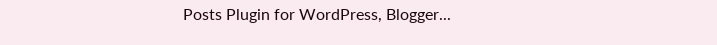Posts Plugin for WordPress, Blogger...